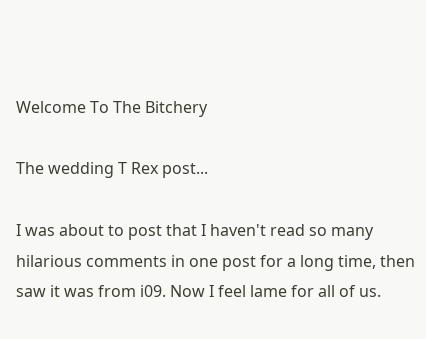Welcome To The Bitchery

The wedding T Rex post...

I was about to post that I haven't read so many hilarious comments in one post for a long time, then saw it was from i09. Now I feel lame for all of us.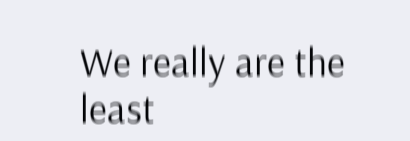We really are the least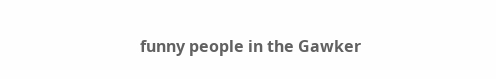funny people in the Gawker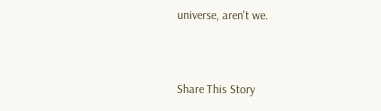universe, aren't we.


Share This Story